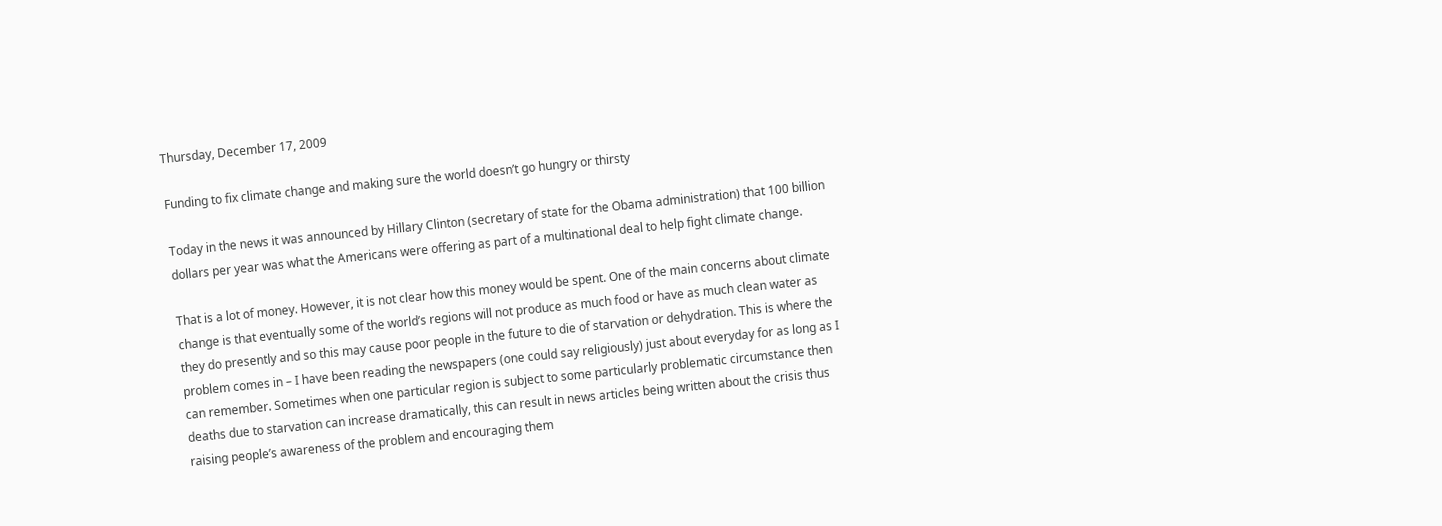Thursday, December 17, 2009

Funding to fix climate change and making sure the world doesn’t go hungry or thirsty

Today in the news it was announced by Hillary Clinton (secretary of state for the Obama administration) that 100 billion dollars per year was what the Americans were offering as part of a multinational deal to help fight climate change.

That is a lot of money. However, it is not clear how this money would be spent. One of the main concerns about climate change is that eventually some of the world’s regions will not produce as much food or have as much clean water as they do presently and so this may cause poor people in the future to die of starvation or dehydration. This is where the problem comes in – I have been reading the newspapers (one could say religiously) just about everyday for as long as I can remember. Sometimes when one particular region is subject to some particularly problematic circumstance then deaths due to starvation can increase dramatically, this can result in news articles being written about the crisis thus raising people’s awareness of the problem and encouraging them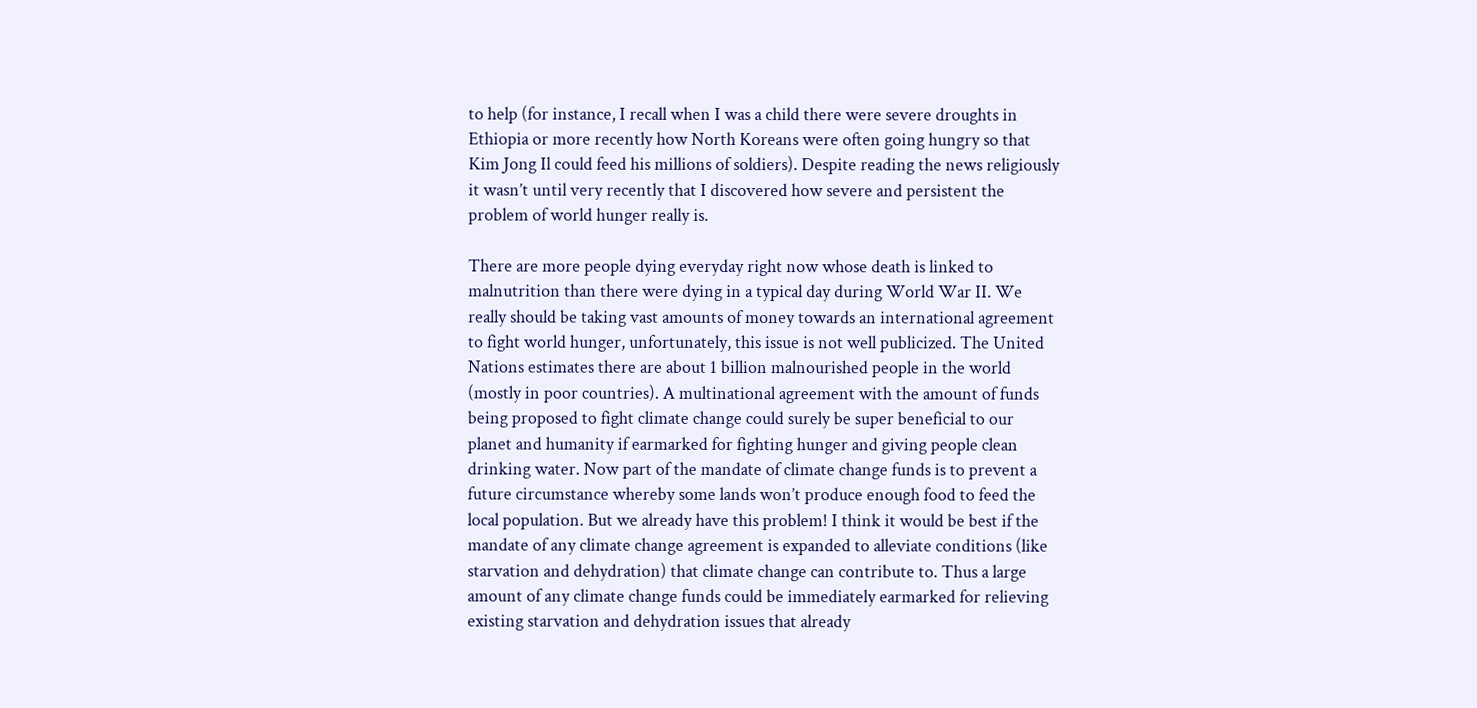to help (for instance, I recall when I was a child there were severe droughts in Ethiopia or more recently how North Koreans were often going hungry so that Kim Jong Il could feed his millions of soldiers). Despite reading the news religiously it wasn’t until very recently that I discovered how severe and persistent the problem of world hunger really is.

There are more people dying everyday right now whose death is linked to malnutrition than there were dying in a typical day during World War II. We really should be taking vast amounts of money towards an international agreement to fight world hunger, unfortunately, this issue is not well publicized. The United Nations estimates there are about 1 billion malnourished people in the world (mostly in poor countries). A multinational agreement with the amount of funds being proposed to fight climate change could surely be super beneficial to our planet and humanity if earmarked for fighting hunger and giving people clean drinking water. Now part of the mandate of climate change funds is to prevent a future circumstance whereby some lands won’t produce enough food to feed the local population. But we already have this problem! I think it would be best if the mandate of any climate change agreement is expanded to alleviate conditions (like starvation and dehydration) that climate change can contribute to. Thus a large amount of any climate change funds could be immediately earmarked for relieving existing starvation and dehydration issues that already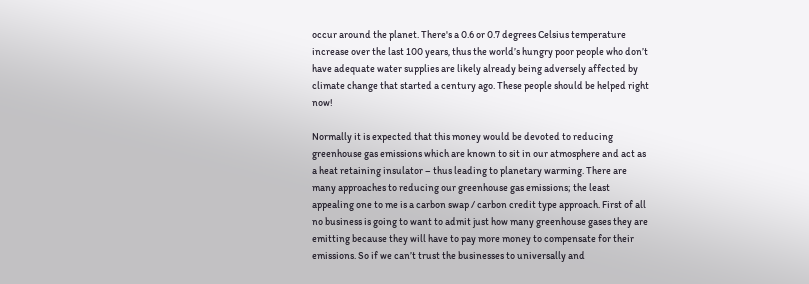occur around the planet. There's a 0.6 or 0.7 degrees Celsius temperature increase over the last 100 years, thus the world’s hungry poor people who don’t have adequate water supplies are likely already being adversely affected by climate change that started a century ago. These people should be helped right now!

Normally it is expected that this money would be devoted to reducing greenhouse gas emissions which are known to sit in our atmosphere and act as a heat retaining insulator – thus leading to planetary warming. There are many approaches to reducing our greenhouse gas emissions; the least appealing one to me is a carbon swap / carbon credit type approach. First of all no business is going to want to admit just how many greenhouse gases they are emitting because they will have to pay more money to compensate for their emissions. So if we can’t trust the businesses to universally and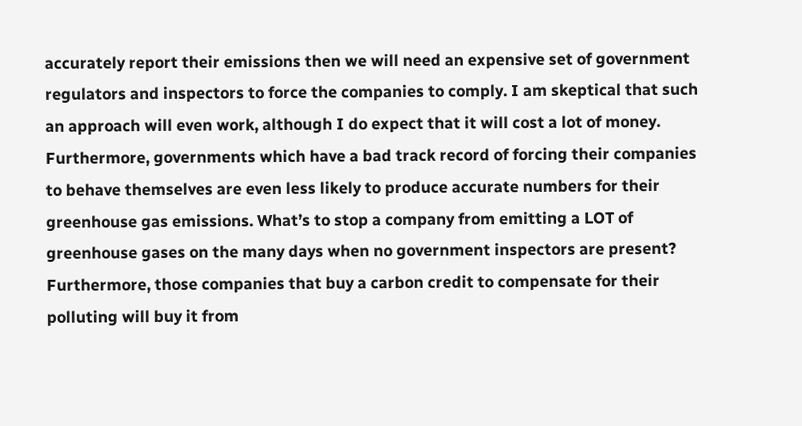accurately report their emissions then we will need an expensive set of government regulators and inspectors to force the companies to comply. I am skeptical that such an approach will even work, although I do expect that it will cost a lot of money. Furthermore, governments which have a bad track record of forcing their companies to behave themselves are even less likely to produce accurate numbers for their greenhouse gas emissions. What’s to stop a company from emitting a LOT of greenhouse gases on the many days when no government inspectors are present? Furthermore, those companies that buy a carbon credit to compensate for their polluting will buy it from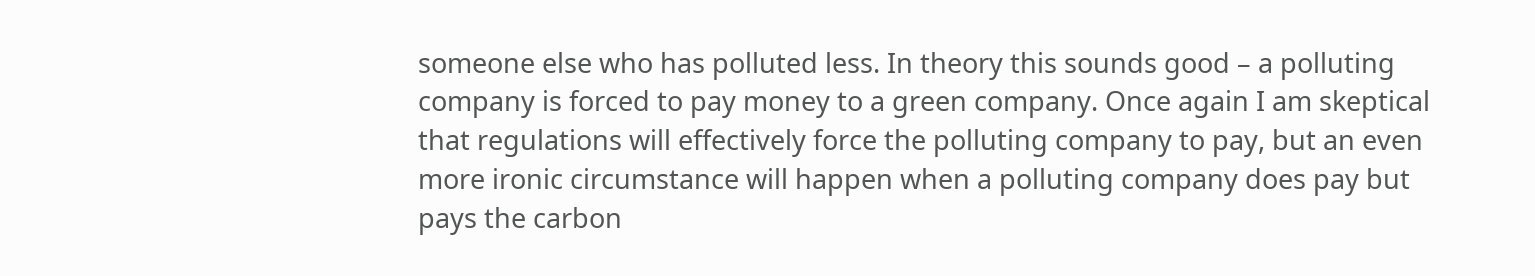someone else who has polluted less. In theory this sounds good – a polluting company is forced to pay money to a green company. Once again I am skeptical that regulations will effectively force the polluting company to pay, but an even more ironic circumstance will happen when a polluting company does pay but pays the carbon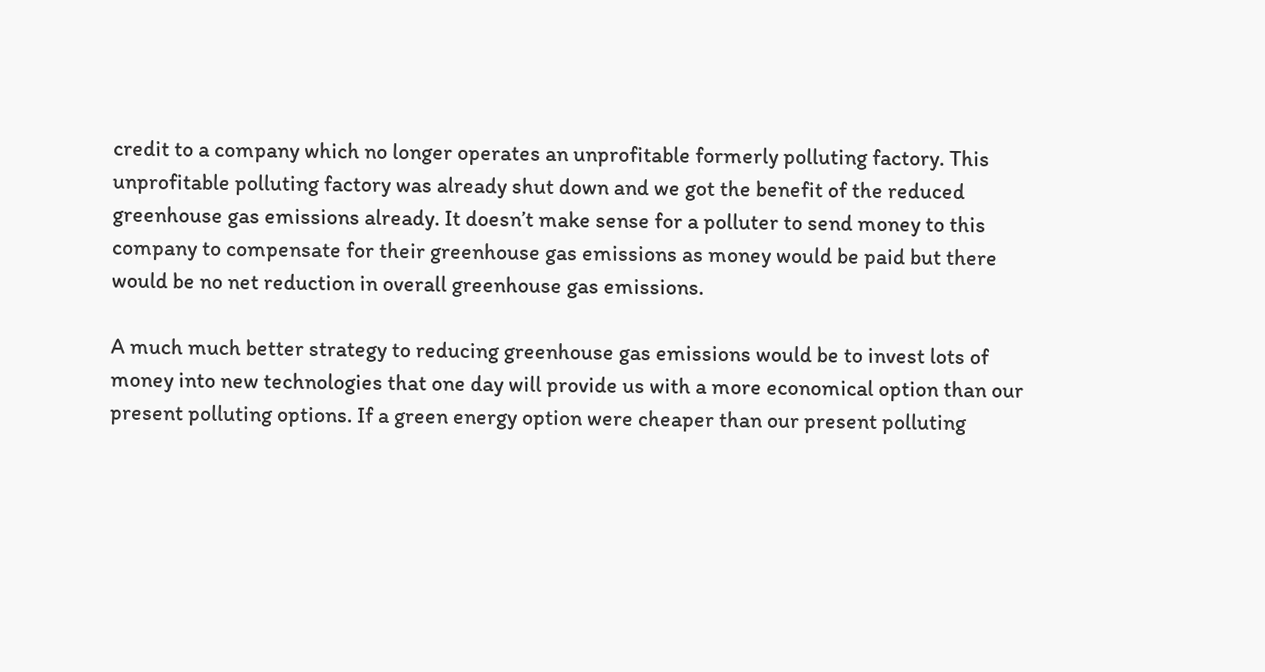credit to a company which no longer operates an unprofitable formerly polluting factory. This unprofitable polluting factory was already shut down and we got the benefit of the reduced greenhouse gas emissions already. It doesn’t make sense for a polluter to send money to this company to compensate for their greenhouse gas emissions as money would be paid but there would be no net reduction in overall greenhouse gas emissions.

A much much better strategy to reducing greenhouse gas emissions would be to invest lots of money into new technologies that one day will provide us with a more economical option than our present polluting options. If a green energy option were cheaper than our present polluting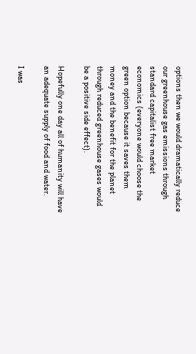options then we would dramatically reduce our greenhouse gas emissions through standard capitalist free market economics (everyone would choose the green option because it saves them money and the benefit for the planet through reduced greenhouse gases would be a positive side effect).

Hopefully one day all of humanity will have an adequate supply of food and water.

I was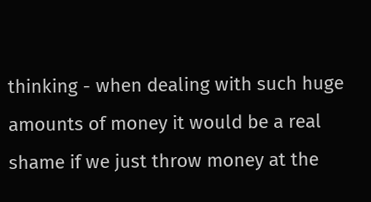thinking - when dealing with such huge amounts of money it would be a real shame if we just throw money at the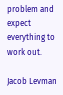problem and expect everything to work out.

Jacob Levman